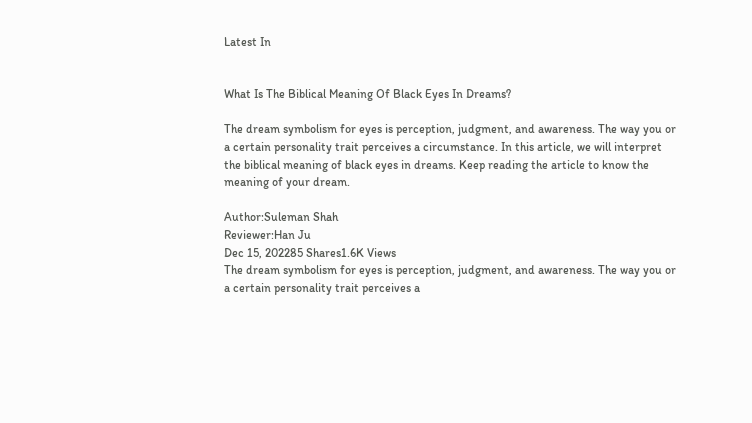Latest In


What Is The Biblical Meaning Of Black Eyes In Dreams?

The dream symbolism for eyes is perception, judgment, and awareness. The way you or a certain personality trait perceives a circumstance. In this article, we will interpret the biblical meaning of black eyes in dreams. Keep reading the article to know the meaning of your dream.

Author:Suleman Shah
Reviewer:Han Ju
Dec 15, 202285 Shares1.6K Views
The dream symbolism for eyes is perception, judgment, and awareness. The way you or a certain personality trait perceives a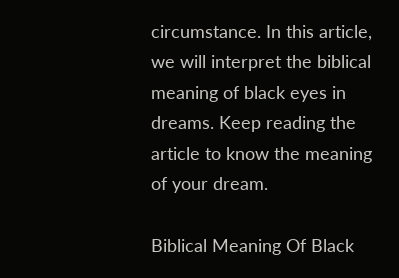circumstance. In this article, we will interpret the biblical meaning of black eyes in dreams. Keep reading the article to know the meaning of your dream.

Biblical Meaning Of Black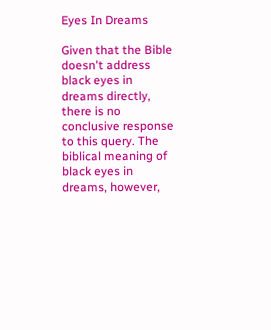Eyes In Dreams

Given that the Bible doesn't address black eyes in dreams directly, there is no conclusive response to this query. The biblical meaning of black eyes in dreams, however,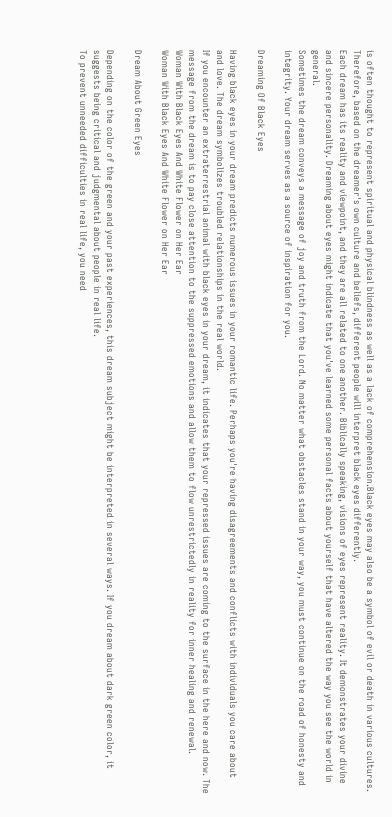is often thought to represent spiritual and physical blindness as well as a lack of comprehension.Black eyes may also be a symbol of evil or death in various cultures. Therefore, based on the dreamer's own culture and beliefs, different people will interpret black eyes differently.
Each dream has its reality and viewpoint, and they are all related to one another. Biblically speaking, visions of eyes represent reality. It demonstrates your divine and sincere personality. Dreaming about eyes might indicate that you've learned some personal facts about yourself that have altered the way you see the world in general.
Sometimes the dream conveys a message of joy and truth from the Lord. No matter what obstacles stand in your way, you must continue on the road of honesty and integrity. Your dream serves as a source of inspiration for you.

Dreaming Of Black Eyes

Having black eyes in your dream predicts numerous issues in your romantic life. Perhaps you're having disagreements and conflicts with individuals you care about and love. The dream symbolizes troubled relationships in the real world.
If you encounter an extraterrestrial animal with black eyes in your dream, it indicates that your repressed issues are coming to the surface in the here and now. The message from the dream is to pay close attention to the suppressed emotions and allow them to flow unrestrictedly in reality for inner healing and renewal.
Woman With Black Eyes And White Flower on Her Ear
Woman With Black Eyes And White Flower on Her Ear

Dream About Green Eyes

Depending on the color of the green and your past experiences, this dream subject might be interpreted in several ways. If you dream about dark green color, it suggests being critical and judgmental about people in real life.
To prevent unneeded difficulties in real life, you need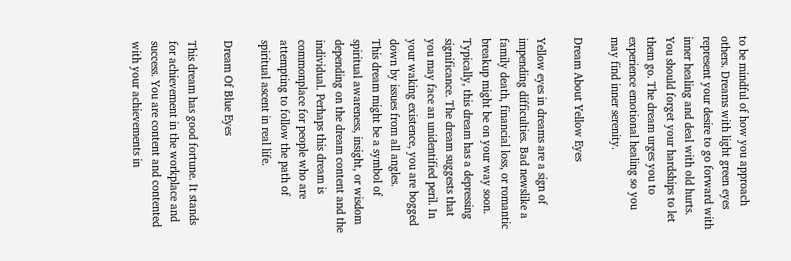to be mindful of how you approach others. Dreams with light green eyes represent your desire to go forward with inner healing and deal with old hurts. You should forget your hardships to let them go. The dream urges you to experience emotional healing so you may find inner serenity.

Dream About Yellow Eyes

Yellow eyes in dreams are a sign of impending difficulties. Bad newslike a family death, financial loss, or romantic breakup might be on your way soon. Typically, this dream has a depressing significance. The dream suggests that you may face an unidentified peril. In your waking existence, you are bogged down by issues from all angles.
This dream might be a symbol of spiritual awareness, insight, or wisdom depending on the dream content and the individual. Perhaps this dream is commonplace for people who are attempting to follow the path of spiritual ascent in real life.

Dream Of Blue Eyes

This dream has good fortune. It stands for achievement in the workplace and success. You are content and contented with your achievements in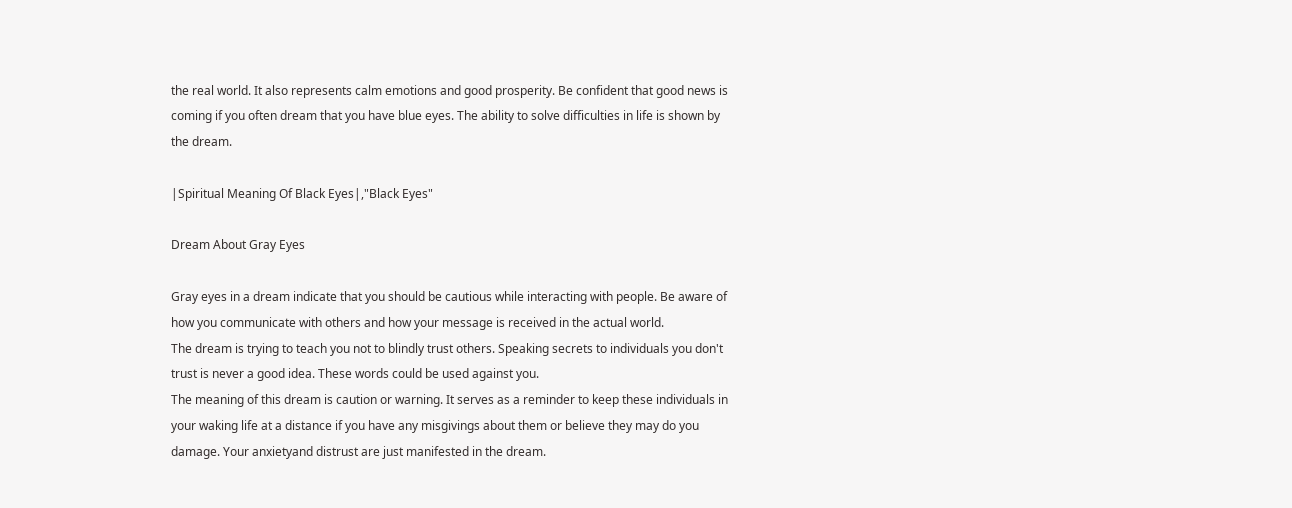the real world. It also represents calm emotions and good prosperity. Be confident that good news is coming if you often dream that you have blue eyes. The ability to solve difficulties in life is shown by the dream.

|Spiritual Meaning Of Black Eyes|,"Black Eyes"

Dream About Gray Eyes

Gray eyes in a dream indicate that you should be cautious while interacting with people. Be aware of how you communicate with others and how your message is received in the actual world.
The dream is trying to teach you not to blindly trust others. Speaking secrets to individuals you don't trust is never a good idea. These words could be used against you.
The meaning of this dream is caution or warning. It serves as a reminder to keep these individuals in your waking life at a distance if you have any misgivings about them or believe they may do you damage. Your anxietyand distrust are just manifested in the dream.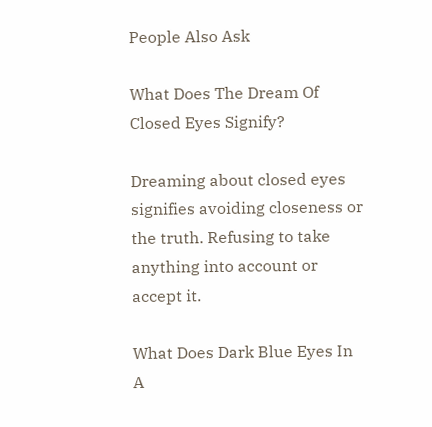People Also Ask

What Does The Dream Of Closed Eyes Signify?

Dreaming about closed eyes signifies avoiding closeness or the truth. Refusing to take anything into account or accept it.

What Does Dark Blue Eyes In A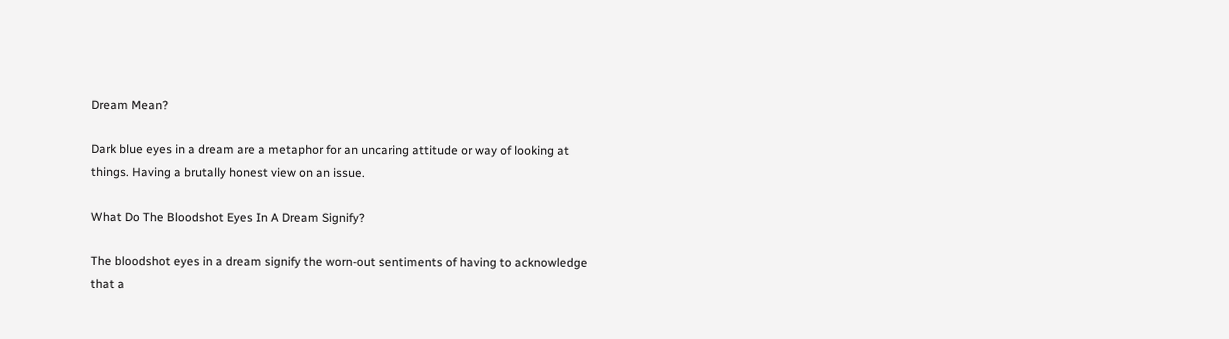Dream Mean?

Dark blue eyes in a dream are a metaphor for an uncaring attitude or way of looking at things. Having a brutally honest view on an issue.

What Do The Bloodshot Eyes In A Dream Signify?

The bloodshot eyes in a dream signify the worn-out sentiments of having to acknowledge that a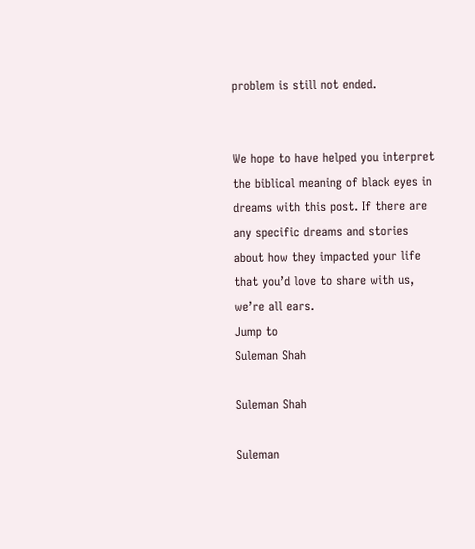problem is still not ended.


We hope to have helped you interpret the biblical meaning of black eyes in dreams with this post. If there are any specific dreams and stories about how they impacted your life that you’d love to share with us, we’re all ears.
Jump to
Suleman Shah

Suleman Shah

Suleman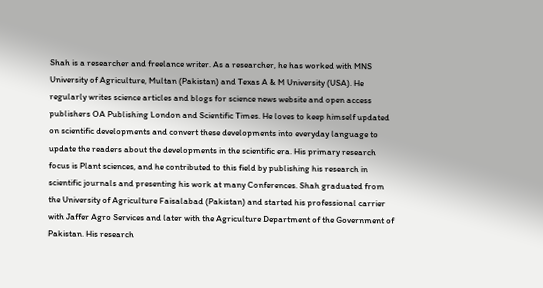Shah is a researcher and freelance writer. As a researcher, he has worked with MNS University of Agriculture, Multan (Pakistan) and Texas A & M University (USA). He regularly writes science articles and blogs for science news website and open access publishers OA Publishing London and Scientific Times. He loves to keep himself updated on scientific developments and convert these developments into everyday language to update the readers about the developments in the scientific era. His primary research focus is Plant sciences, and he contributed to this field by publishing his research in scientific journals and presenting his work at many Conferences. Shah graduated from the University of Agriculture Faisalabad (Pakistan) and started his professional carrier with Jaffer Agro Services and later with the Agriculture Department of the Government of Pakistan. His research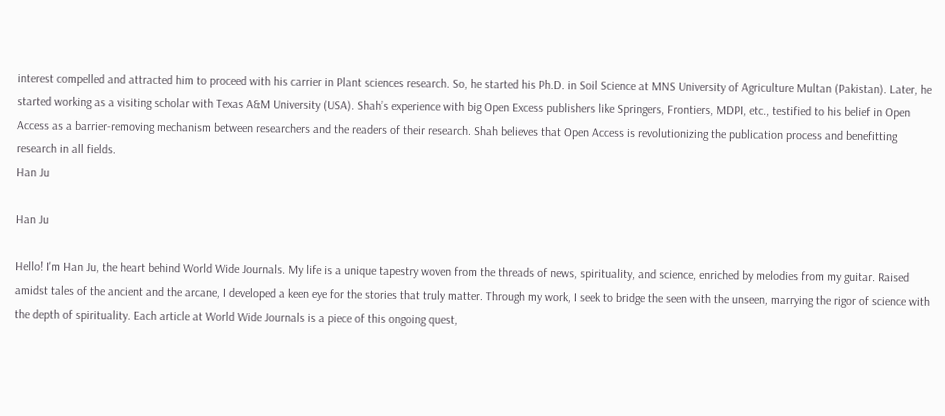interest compelled and attracted him to proceed with his carrier in Plant sciences research. So, he started his Ph.D. in Soil Science at MNS University of Agriculture Multan (Pakistan). Later, he started working as a visiting scholar with Texas A&M University (USA). Shah’s experience with big Open Excess publishers like Springers, Frontiers, MDPI, etc., testified to his belief in Open Access as a barrier-removing mechanism between researchers and the readers of their research. Shah believes that Open Access is revolutionizing the publication process and benefitting research in all fields.
Han Ju

Han Ju

Hello! I'm Han Ju, the heart behind World Wide Journals. My life is a unique tapestry woven from the threads of news, spirituality, and science, enriched by melodies from my guitar. Raised amidst tales of the ancient and the arcane, I developed a keen eye for the stories that truly matter. Through my work, I seek to bridge the seen with the unseen, marrying the rigor of science with the depth of spirituality. Each article at World Wide Journals is a piece of this ongoing quest,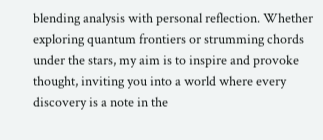blending analysis with personal reflection. Whether exploring quantum frontiers or strumming chords under the stars, my aim is to inspire and provoke thought, inviting you into a world where every discovery is a note in the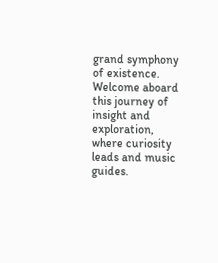grand symphony of existence. Welcome aboard this journey of insight and exploration, where curiosity leads and music guides.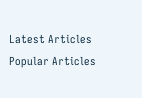Latest Articles
Popular Articles